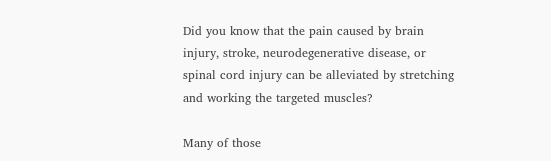Did you know that the pain caused by brain injury, stroke, neurodegenerative disease, or spinal cord injury can be alleviated by stretching and working the targeted muscles?

Many of those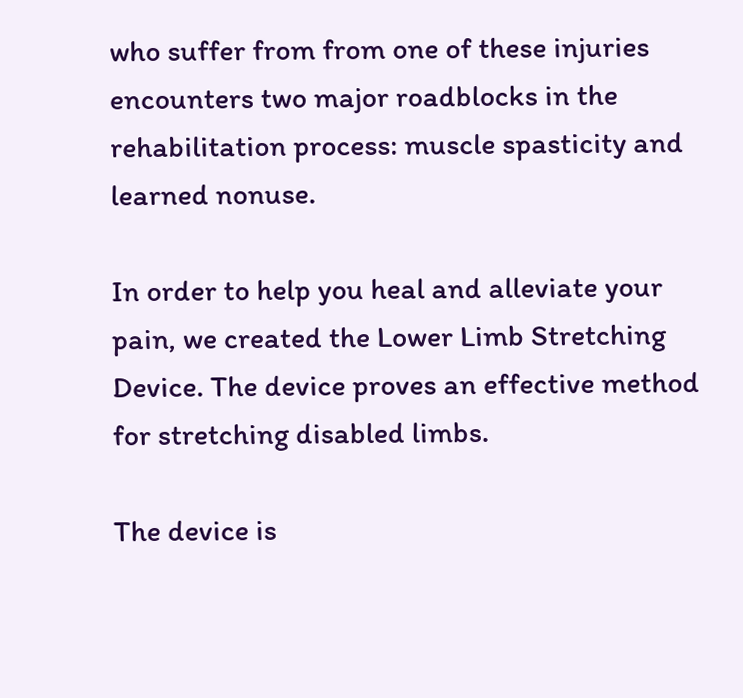who suffer from from one of these injuries encounters two major roadblocks in the rehabilitation process: muscle spasticity and learned nonuse.

In order to help you heal and alleviate your pain, we created the Lower Limb Stretching Device. The device proves an effective method for stretching disabled limbs.

The device is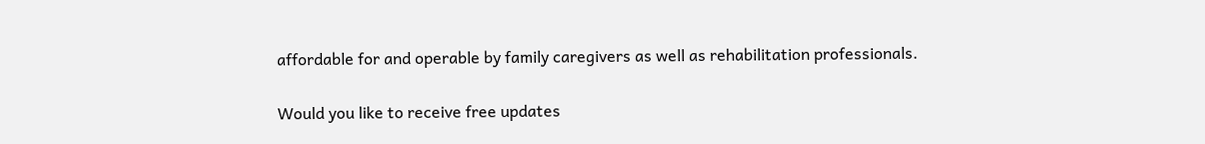affordable for and operable by family caregivers as well as rehabilitation professionals.

Would you like to receive free updates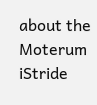about the Moterum iStride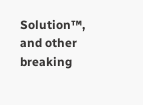Solution™, and other breaking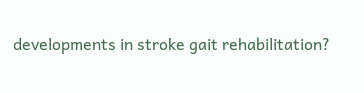developments in stroke gait rehabilitation?